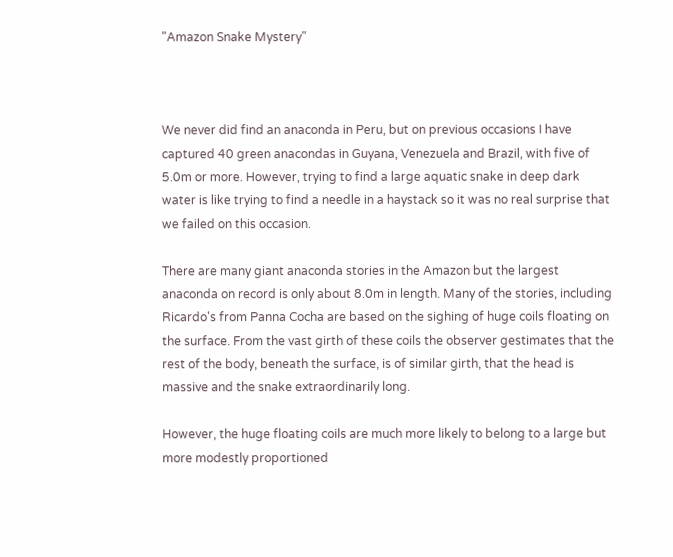"Amazon Snake Mystery"



We never did find an anaconda in Peru, but on previous occasions I have captured 40 green anacondas in Guyana, Venezuela and Brazil, with five of 5.0m or more. However, trying to find a large aquatic snake in deep dark water is like trying to find a needle in a haystack so it was no real surprise that we failed on this occasion.

There are many giant anaconda stories in the Amazon but the largest anaconda on record is only about 8.0m in length. Many of the stories, including Ricardo's from Panna Cocha are based on the sighing of huge coils floating on the surface. From the vast girth of these coils the observer gestimates that the rest of the body, beneath the surface, is of similar girth, that the head is massive and the snake extraordinarily long.

However, the huge floating coils are much more likely to belong to a large but more modestly proportioned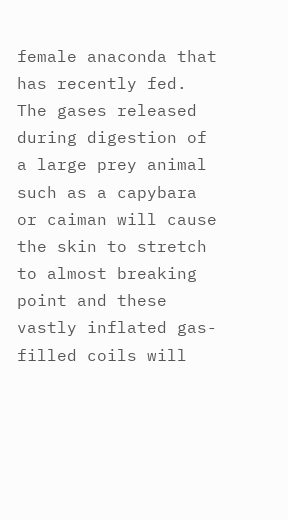female anaconda that has recently fed. The gases released during digestion of a large prey animal such as a capybara or caiman will cause the skin to stretch to almost breaking point and these vastly inflated gas-filled coils will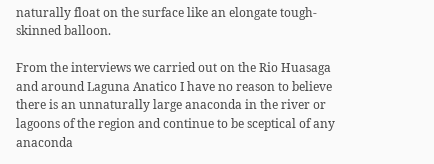naturally float on the surface like an elongate tough-skinned balloon.

From the interviews we carried out on the Rio Huasaga and around Laguna Anatico I have no reason to believe there is an unnaturally large anaconda in the river or lagoons of the region and continue to be sceptical of any anaconda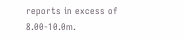reports in excess of 8.00-10.0m.